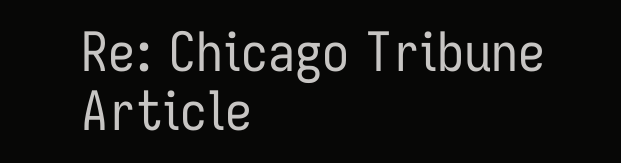Re: Chicago Tribune Article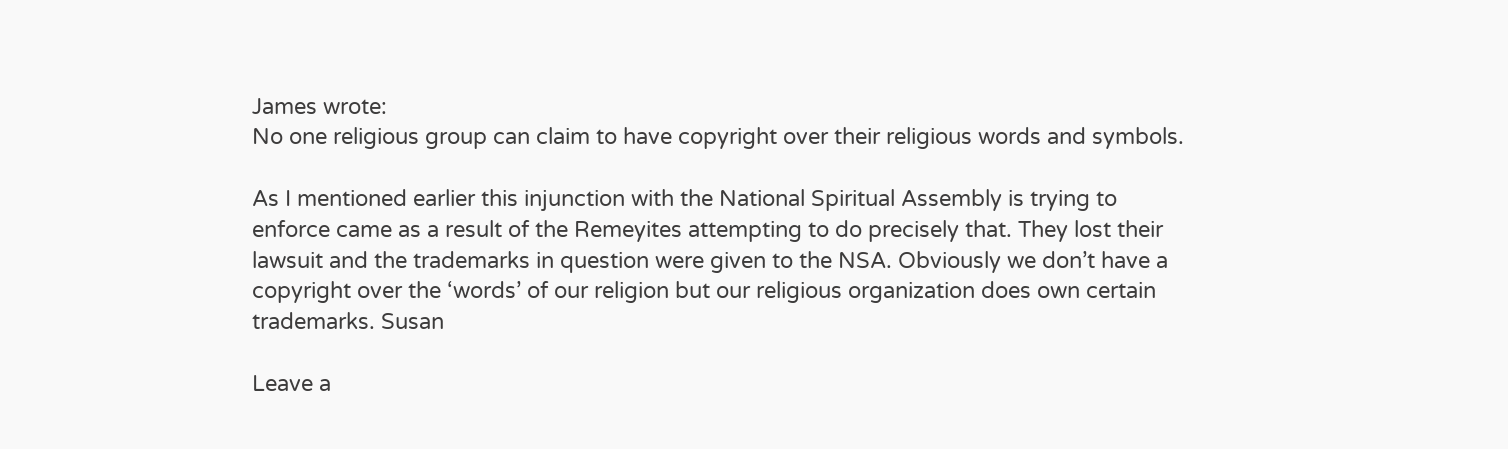James wrote:
No one religious group can claim to have copyright over their religious words and symbols.

As I mentioned earlier this injunction with the National Spiritual Assembly is trying to enforce came as a result of the Remeyites attempting to do precisely that. They lost their lawsuit and the trademarks in question were given to the NSA. Obviously we don’t have a copyright over the ‘words’ of our religion but our religious organization does own certain trademarks. Susan

Leave a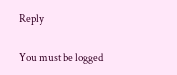Reply

You must be logged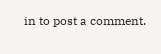in to post a comment.